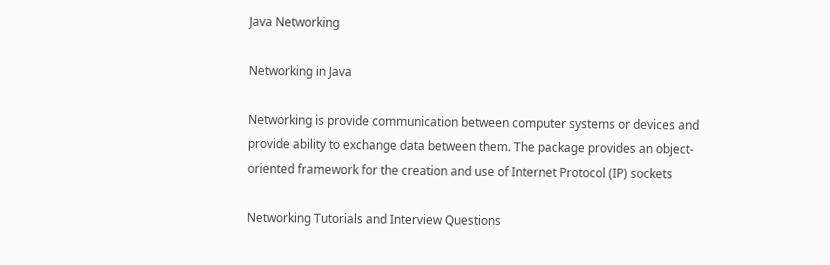Java Networking

Networking in Java

Networking is provide communication between computer systems or devices and provide ability to exchange data between them. The package provides an object-oriented framework for the creation and use of Internet Protocol (IP) sockets

Networking Tutorials and Interview Questions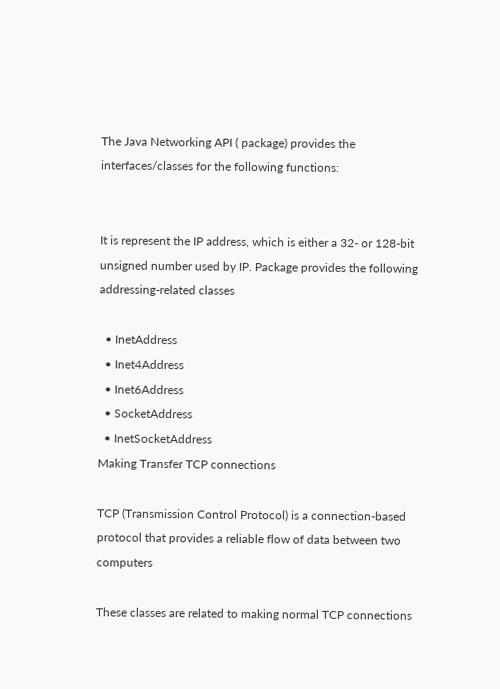The Java Networking API ( package) provides the interfaces/classes for the following functions:


It is represent the IP address, which is either a 32- or 128-bit unsigned number used by IP. Package provides the following addressing-related classes

  • InetAddress
  • Inet4Address
  • Inet6Address
  • SocketAddress
  • InetSocketAddress
Making Transfer TCP connections

TCP (Transmission Control Protocol) is a connection-based protocol that provides a reliable flow of data between two computers

These classes are related to making normal TCP connections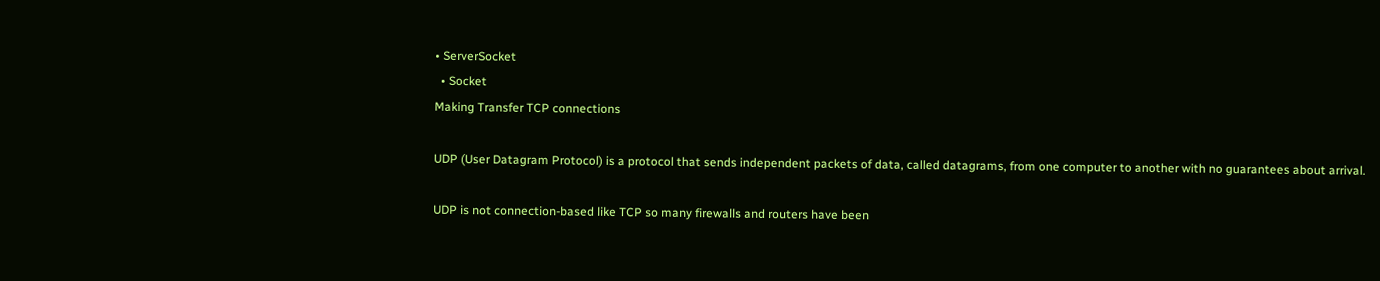• ServerSocket
  • Socket
Making Transfer TCP connections

UDP (User Datagram Protocol) is a protocol that sends independent packets of data, called datagrams, from one computer to another with no guarantees about arrival.

UDP is not connection-based like TCP so many firewalls and routers have been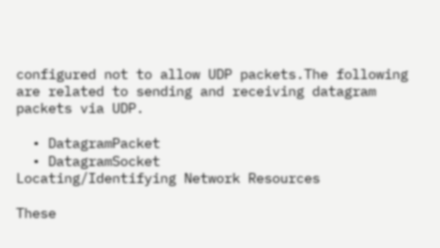configured not to allow UDP packets.The following are related to sending and receiving datagram packets via UDP.

  • DatagramPacket
  • DatagramSocket
Locating/Identifying Network Resources

These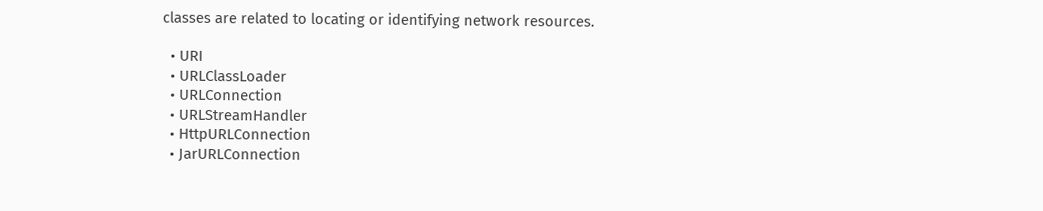classes are related to locating or identifying network resources.

  • URI
  • URLClassLoader
  • URLConnection
  • URLStreamHandler
  • HttpURLConnection
  • JarURLConnection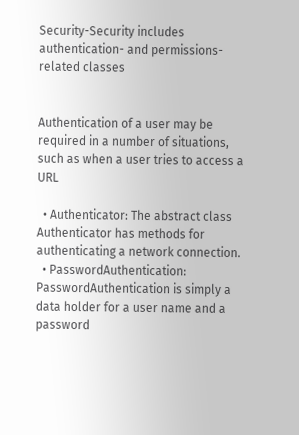Security-Security includes authentication- and permissions-related classes


Authentication of a user may be required in a number of situations, such as when a user tries to access a URL

  • Authenticator: The abstract class Authenticator has methods for authenticating a network connection.
  • PasswordAuthentication: PasswordAuthentication is simply a data holder for a user name and a password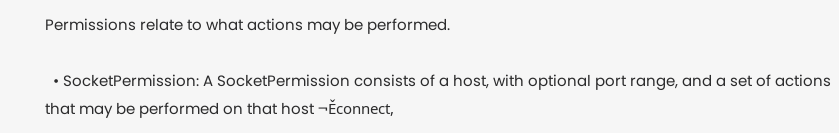Permissions relate to what actions may be performed.

  • SocketPermission: A SocketPermission consists of a host, with optional port range, and a set of actions that may be performed on that host ¬Ěconnect,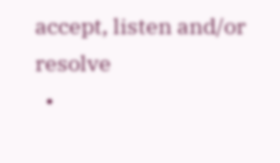accept, listen and/or resolve
  •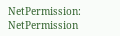NetPermission: NetPermission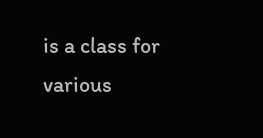is a class for various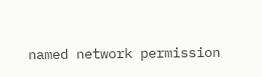named network permission